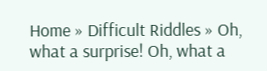Home » Difficult Riddles » Oh, what a surprise! Oh, what a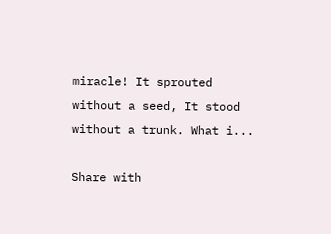miracle! It sprouted without a seed, It stood without a trunk. What i...

Share with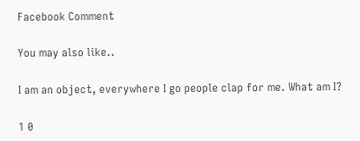Facebook Comment

You may also like..

I am an object, everywhere I go people clap for me. What am I?

1 0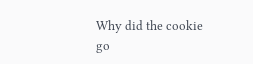Why did the cookie go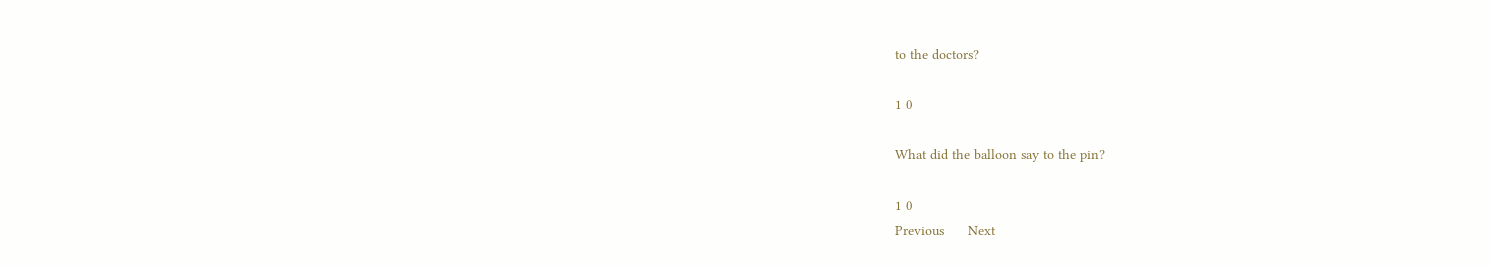to the doctors?

1 0

What did the balloon say to the pin?

1 0
Previous      Next